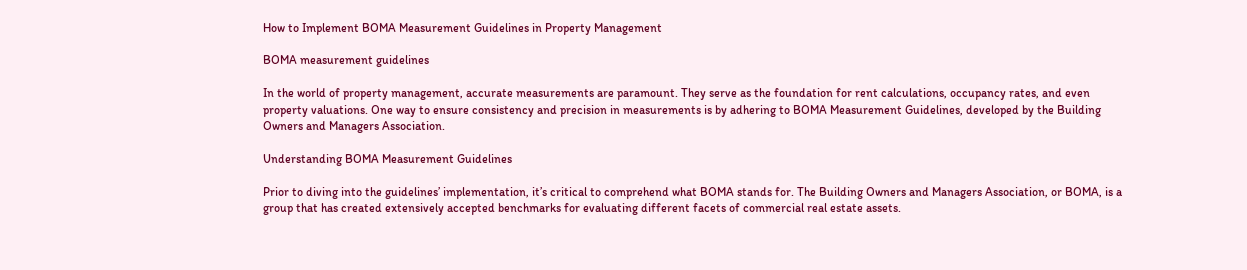How to Implement BOMA Measurement Guidelines in Property Management

BOMA measurement guidelines

In the world of property management, accurate measurements are paramount. They serve as the foundation for rent calculations, occupancy rates, and even property valuations. One way to ensure consistency and precision in measurements is by adhering to BOMA Measurement Guidelines, developed by the Building Owners and Managers Association.

Understanding BOMA Measurement Guidelines

Prior to diving into the guidelines’ implementation, it’s critical to comprehend what BOMA stands for. The Building Owners and Managers Association, or BOMA, is a group that has created extensively accepted benchmarks for evaluating different facets of commercial real estate assets.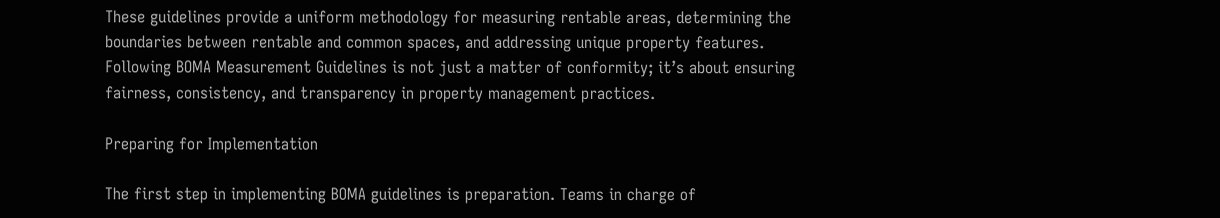These guidelines provide a uniform methodology for measuring rentable areas, determining the boundaries between rentable and common spaces, and addressing unique property features. Following BOMA Measurement Guidelines is not just a matter of conformity; it’s about ensuring fairness, consistency, and transparency in property management practices.

Preparing for Implementation

The first step in implementing BOMA guidelines is preparation. Teams in charge of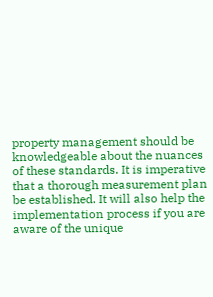property management should be knowledgeable about the nuances of these standards. It is imperative that a thorough measurement plan be established. It will also help the implementation process if you are aware of the unique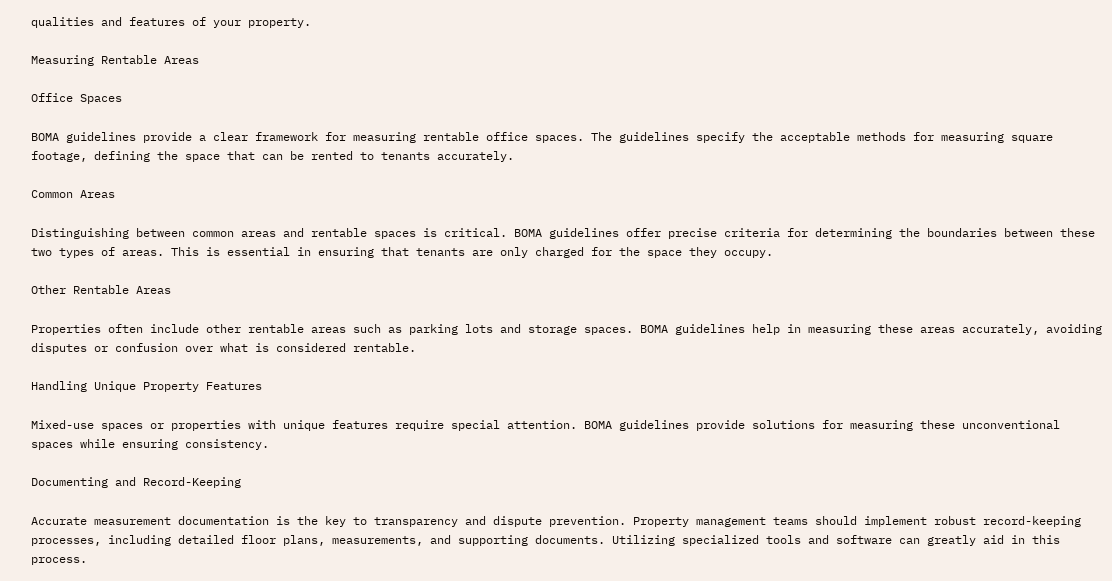qualities and features of your property.

Measuring Rentable Areas

Office Spaces

BOMA guidelines provide a clear framework for measuring rentable office spaces. The guidelines specify the acceptable methods for measuring square footage, defining the space that can be rented to tenants accurately.

Common Areas

Distinguishing between common areas and rentable spaces is critical. BOMA guidelines offer precise criteria for determining the boundaries between these two types of areas. This is essential in ensuring that tenants are only charged for the space they occupy.

Other Rentable Areas

Properties often include other rentable areas such as parking lots and storage spaces. BOMA guidelines help in measuring these areas accurately, avoiding disputes or confusion over what is considered rentable.

Handling Unique Property Features

Mixed-use spaces or properties with unique features require special attention. BOMA guidelines provide solutions for measuring these unconventional spaces while ensuring consistency.

Documenting and Record-Keeping

Accurate measurement documentation is the key to transparency and dispute prevention. Property management teams should implement robust record-keeping processes, including detailed floor plans, measurements, and supporting documents. Utilizing specialized tools and software can greatly aid in this process.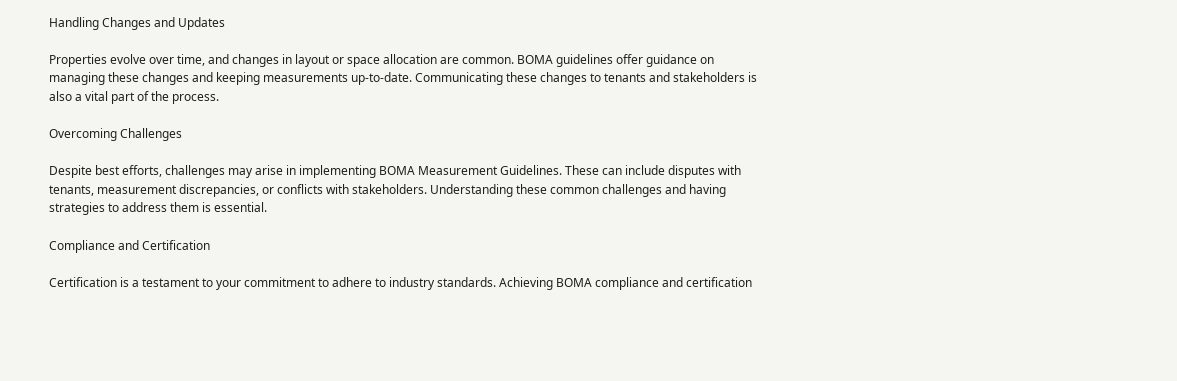Handling Changes and Updates

Properties evolve over time, and changes in layout or space allocation are common. BOMA guidelines offer guidance on managing these changes and keeping measurements up-to-date. Communicating these changes to tenants and stakeholders is also a vital part of the process.

Overcoming Challenges

Despite best efforts, challenges may arise in implementing BOMA Measurement Guidelines. These can include disputes with tenants, measurement discrepancies, or conflicts with stakeholders. Understanding these common challenges and having strategies to address them is essential.

Compliance and Certification

Certification is a testament to your commitment to adhere to industry standards. Achieving BOMA compliance and certification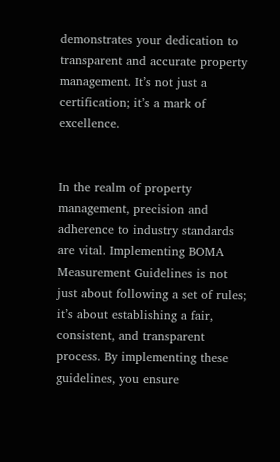demonstrates your dedication to transparent and accurate property management. It’s not just a certification; it’s a mark of excellence.


In the realm of property management, precision and adherence to industry standards are vital. Implementing BOMA Measurement Guidelines is not just about following a set of rules; it’s about establishing a fair, consistent, and transparent process. By implementing these guidelines, you ensure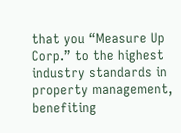that you “Measure Up Corp.” to the highest industry standards in property management, benefiting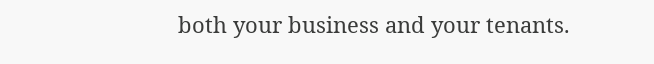both your business and your tenants.